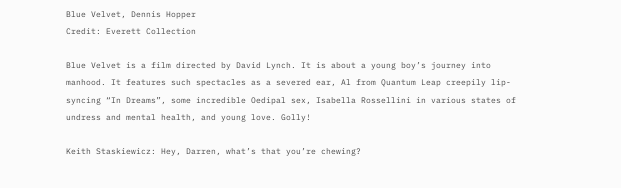Blue Velvet, Dennis Hopper
Credit: Everett Collection

Blue Velvet is a film directed by David Lynch. It is about a young boy’s journey into manhood. It features such spectacles as a severed ear, Al from Quantum Leap creepily lip-syncing “In Dreams”, some incredible Oedipal sex, Isabella Rossellini in various states of undress and mental health, and young love. Golly!

Keith Staskiewicz: Hey, Darren, what’s that you’re chewing?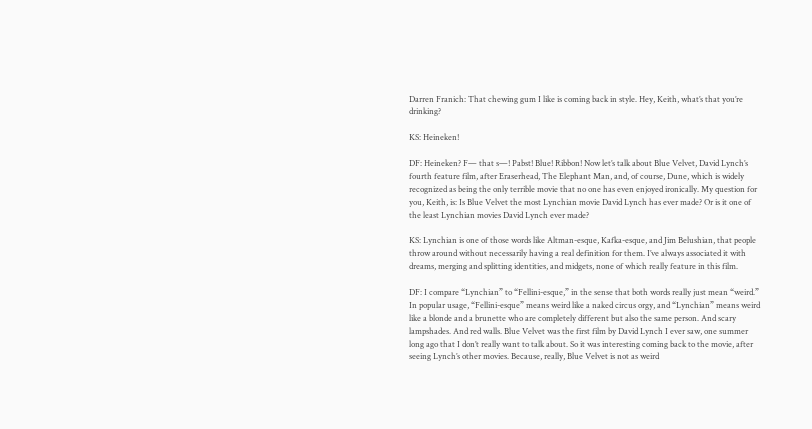Darren Franich: That chewing gum I like is coming back in style. Hey, Keith, what’s that you’re drinking?

KS: Heineken!

DF: Heineken? F— that s—! Pabst! Blue! Ribbon! Now let’s talk about Blue Velvet, David Lynch’s fourth feature film, after Eraserhead, The Elephant Man, and, of course, Dune, which is widely recognized as being the only terrible movie that no one has even enjoyed ironically. My question for you, Keith, is: Is Blue Velvet the most Lynchian movie David Lynch has ever made? Or is it one of the least Lynchian movies David Lynch ever made?

KS: Lynchian is one of those words like Altman-esque, Kafka-esque, and Jim Belushian, that people throw around without necessarily having a real definition for them. I’ve always associated it with dreams, merging and splitting identities, and midgets, none of which really feature in this film.

DF: I compare “Lynchian” to “Fellini-esque,” in the sense that both words really just mean “weird.” In popular usage, “Fellini-esque” means weird like a naked circus orgy, and “Lynchian” means weird like a blonde and a brunette who are completely different but also the same person. And scary lampshades. And red walls. Blue Velvet was the first film by David Lynch I ever saw, one summer long ago that I don’t really want to talk about. So it was interesting coming back to the movie, after seeing Lynch’s other movies. Because, really, Blue Velvet is not as weird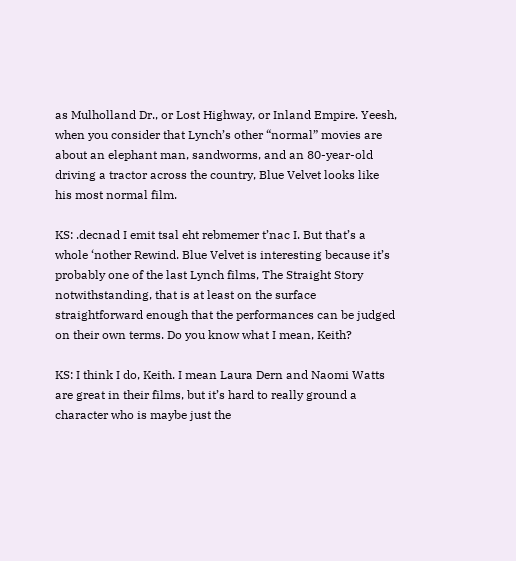as Mulholland Dr., or Lost Highway, or Inland Empire. Yeesh, when you consider that Lynch’s other “normal” movies are about an elephant man, sandworms, and an 80-year-old driving a tractor across the country, Blue Velvet looks like his most normal film.

KS: .decnad I emit tsal eht rebmemer t’nac I. But that’s a whole ‘nother Rewind. Blue Velvet is interesting because it’s probably one of the last Lynch films, The Straight Story notwithstanding, that is at least on the surface straightforward enough that the performances can be judged on their own terms. Do you know what I mean, Keith?

KS: I think I do, Keith. I mean Laura Dern and Naomi Watts are great in their films, but it’s hard to really ground a character who is maybe just the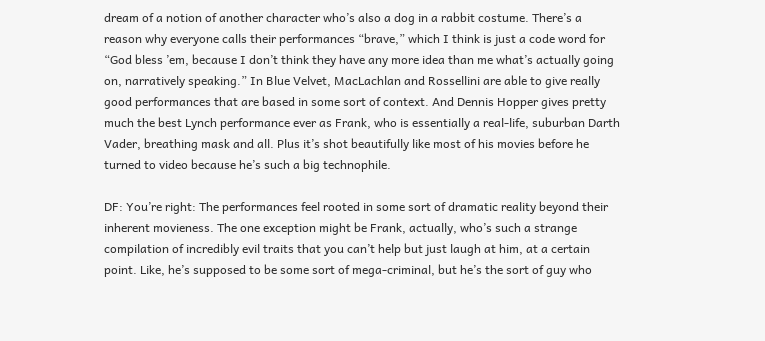dream of a notion of another character who’s also a dog in a rabbit costume. There’s a reason why everyone calls their performances “brave,” which I think is just a code word for “God bless ’em, because I don’t think they have any more idea than me what’s actually going on, narratively speaking.” In Blue Velvet, MacLachlan and Rossellini are able to give really good performances that are based in some sort of context. And Dennis Hopper gives pretty much the best Lynch performance ever as Frank, who is essentially a real-life, suburban Darth Vader, breathing mask and all. Plus it’s shot beautifully like most of his movies before he turned to video because he’s such a big technophile.

DF: You’re right: The performances feel rooted in some sort of dramatic reality beyond their inherent movieness. The one exception might be Frank, actually, who’s such a strange compilation of incredibly evil traits that you can’t help but just laugh at him, at a certain point. Like, he’s supposed to be some sort of mega-criminal, but he’s the sort of guy who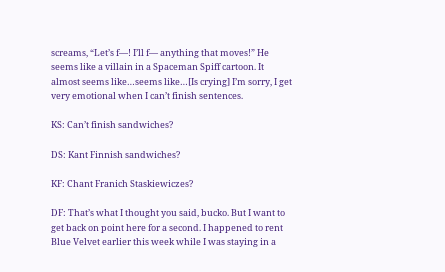screams, “Let’s f—! I’ll f— anything that moves!” He seems like a villain in a Spaceman Spiff cartoon. It almost seems like…seems like…[Is crying] I’m sorry, I get very emotional when I can’t finish sentences.

KS: Can’t finish sandwiches?

DS: Kant Finnish sandwiches?

KF: Chant Franich Staskiewiczes?

DF: That’s what I thought you said, bucko. But I want to get back on point here for a second. I happened to rent Blue Velvet earlier this week while I was staying in a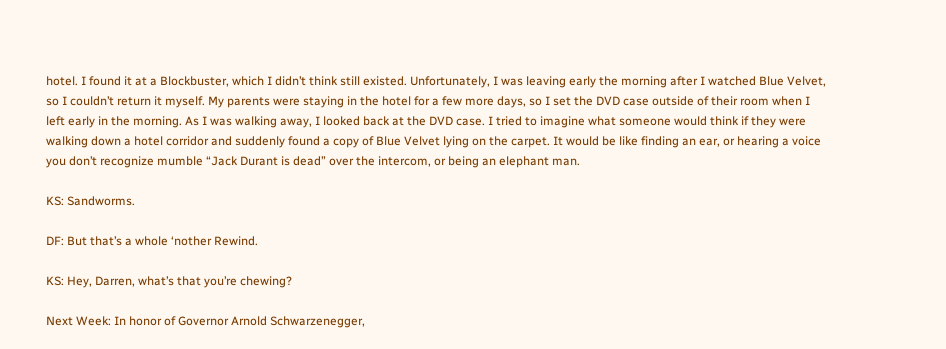hotel. I found it at a Blockbuster, which I didn’t think still existed. Unfortunately, I was leaving early the morning after I watched Blue Velvet, so I couldn’t return it myself. My parents were staying in the hotel for a few more days, so I set the DVD case outside of their room when I left early in the morning. As I was walking away, I looked back at the DVD case. I tried to imagine what someone would think if they were walking down a hotel corridor and suddenly found a copy of Blue Velvet lying on the carpet. It would be like finding an ear, or hearing a voice you don’t recognize mumble “Jack Durant is dead” over the intercom, or being an elephant man.

KS: Sandworms.

DF: But that’s a whole ‘nother Rewind.

KS: Hey, Darren, what’s that you’re chewing?

Next Week: In honor of Governor Arnold Schwarzenegger,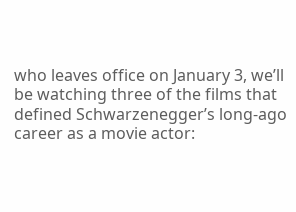who leaves office on January 3, we’ll be watching three of the films that defined Schwarzenegger’s long-ago career as a movie actor: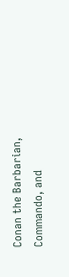Conan the Barbarian, Commando, and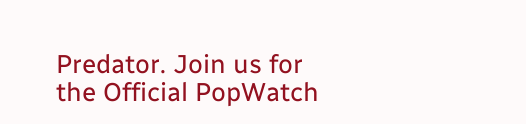Predator. Join us for the Official PopWatch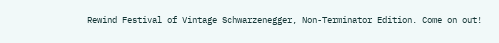Rewind Festival of Vintage Schwarzenegger, Non-Terminator Edition. Come on out!